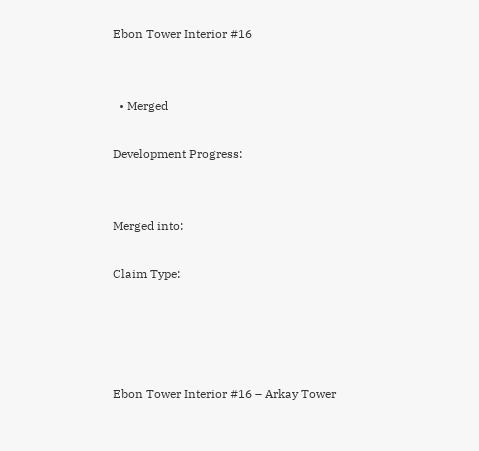Ebon Tower Interior #16


  • Merged

Development Progress:


Merged into:

Claim Type:




Ebon Tower Interior #16 – Arkay Tower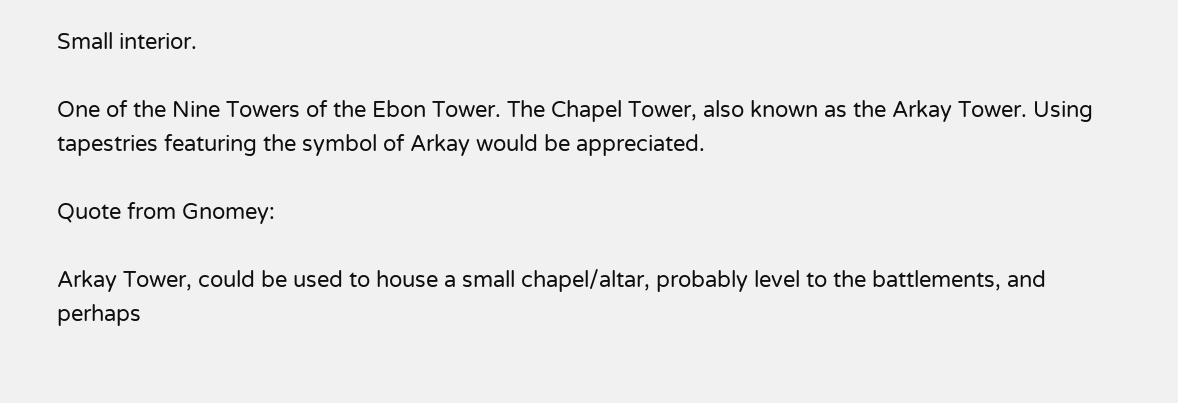Small interior.

One of the Nine Towers of the Ebon Tower. The Chapel Tower, also known as the Arkay Tower. Using tapestries featuring the symbol of Arkay would be appreciated.

Quote from Gnomey:

Arkay Tower, could be used to house a small chapel/altar, probably level to the battlements, and perhaps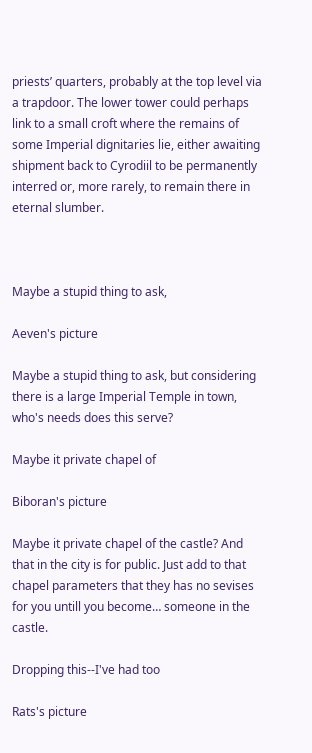priests’ quarters, probably at the top level via a trapdoor. The lower tower could perhaps link to a small croft where the remains of some Imperial dignitaries lie, either awaiting shipment back to Cyrodiil to be permanently interred or, more rarely, to remain there in eternal slumber.



Maybe a stupid thing to ask,

Aeven's picture

Maybe a stupid thing to ask, but considering there is a large Imperial Temple in town, who's needs does this serve?

Maybe it private chapel of

Biboran's picture

Maybe it private chapel of the castle? And that in the city is for public. Just add to that chapel parameters that they has no sevises for you untill you become… someone in the castle.

Dropping this--I've had too

Rats's picture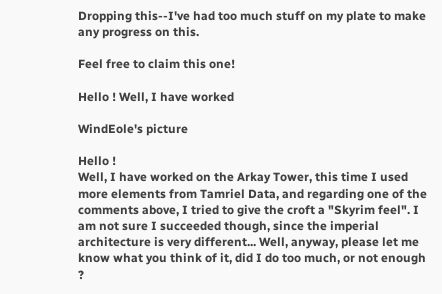Dropping this--I've had too much stuff on my plate to make any progress on this.

Feel free to claim this one!

Hello ! Well, I have worked

WindEole's picture

Hello !
Well, I have worked on the Arkay Tower, this time I used more elements from Tamriel Data, and regarding one of the comments above, I tried to give the croft a "Skyrim feel". I am not sure I succeeded though, since the imperial architecture is very different... Well, anyway, please let me know what you think of it, did I do too much, or not enough ?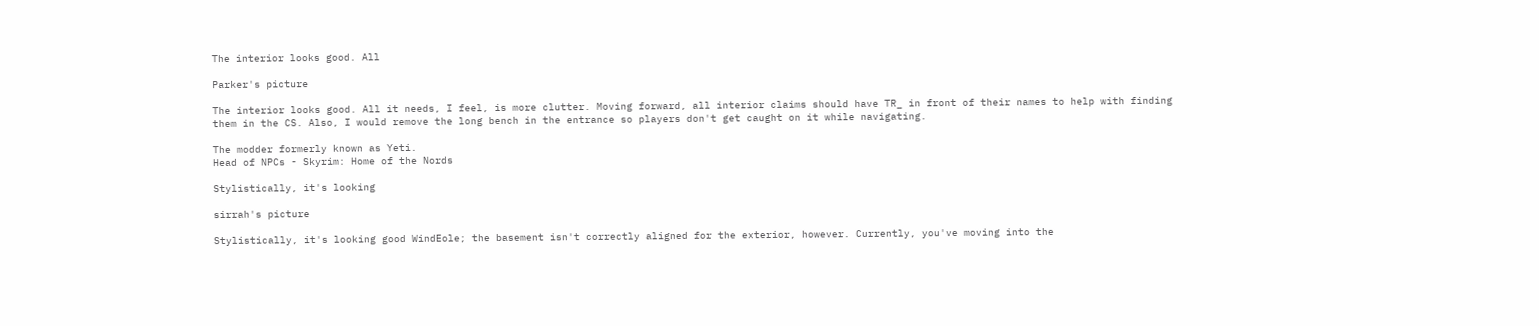The interior looks good. All

Parker's picture

The interior looks good. All it needs, I feel, is more clutter. Moving forward, all interior claims should have TR_ in front of their names to help with finding them in the CS. Also, I would remove the long bench in the entrance so players don't get caught on it while navigating.

The modder formerly known as Yeti.
Head of NPCs - Skyrim: Home of the Nords

Stylistically, it's looking

sirrah's picture

Stylistically, it's looking good WindEole; the basement isn't correctly aligned for the exterior, however. Currently, you've moving into the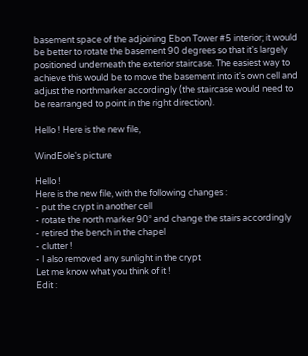basement space of the adjoining Ebon Tower #5 interior; it would be better to rotate the basement 90 degrees so that it's largely positioned underneath the exterior staircase. The easiest way to achieve this would be to move the basement into it's own cell and adjust the northmarker accordingly (the staircase would need to be rearranged to point in the right direction).

Hello ! Here is the new file,

WindEole's picture

Hello !
Here is the new file, with the following changes :
- put the crypt in another cell
- rotate the north marker 90° and change the stairs accordingly
- retired the bench in the chapel
- clutter !
- I also removed any sunlight in the crypt
Let me know what you think of it !
Edit :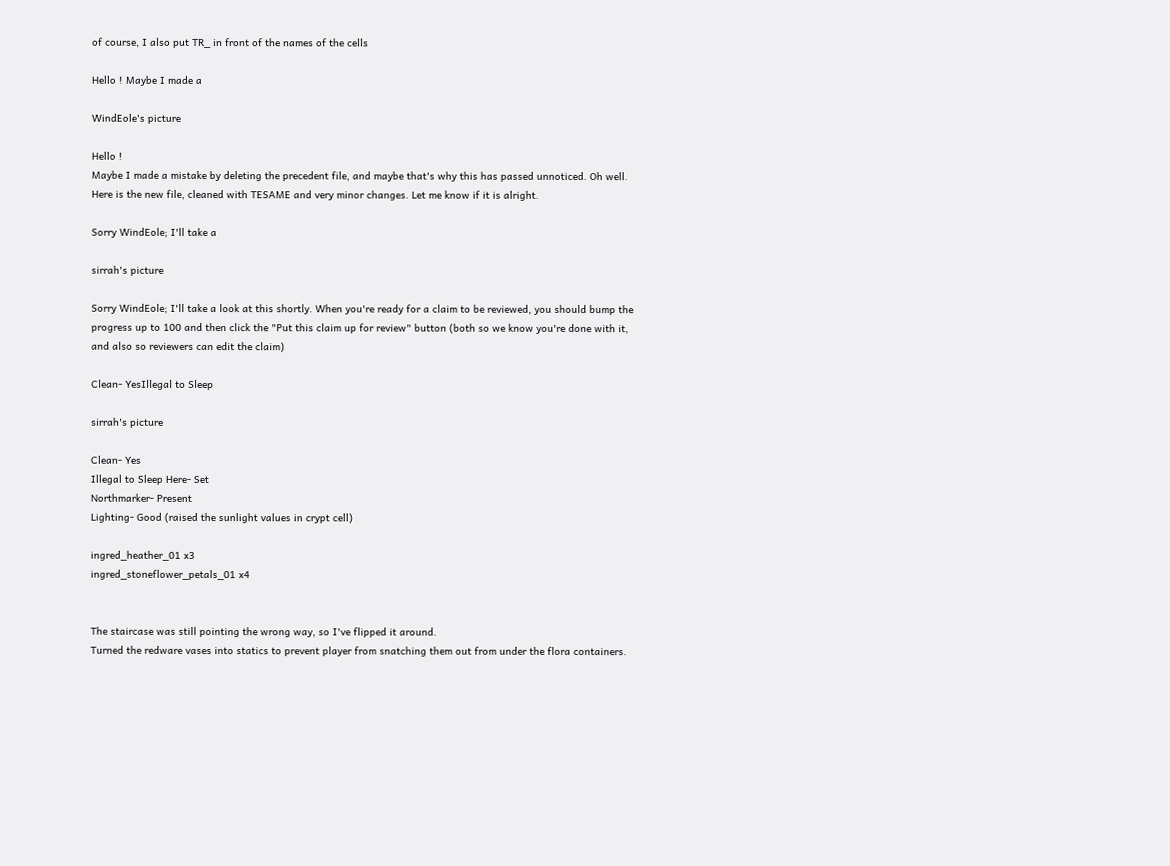of course, I also put TR_ in front of the names of the cells

Hello ! Maybe I made a

WindEole's picture

Hello !
Maybe I made a mistake by deleting the precedent file, and maybe that's why this has passed unnoticed. Oh well. Here is the new file, cleaned with TESAME and very minor changes. Let me know if it is alright.

Sorry WindEole; I'll take a

sirrah's picture

Sorry WindEole; I'll take a look at this shortly. When you're ready for a claim to be reviewed, you should bump the progress up to 100 and then click the "Put this claim up for review" button (both so we know you're done with it, and also so reviewers can edit the claim)

Clean- YesIllegal to Sleep

sirrah's picture

Clean- Yes
Illegal to Sleep Here- Set
Northmarker- Present
Lighting- Good (raised the sunlight values in crypt cell)

ingred_heather_01 x3
ingred_stoneflower_petals_01 x4


The staircase was still pointing the wrong way, so I've flipped it around.
Turned the redware vases into statics to prevent player from snatching them out from under the flora containers.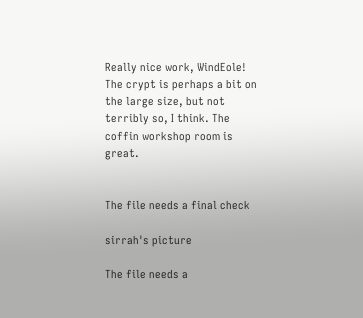Really nice work, WindEole! The crypt is perhaps a bit on the large size, but not terribly so, I think. The coffin workshop room is great.


The file needs a final check

sirrah's picture

The file needs a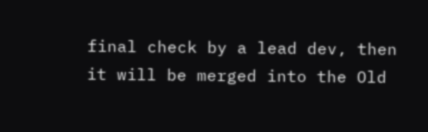final check by a lead dev, then it will be merged into the Old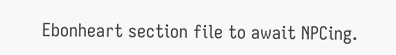Ebonheart section file to await NPCing.